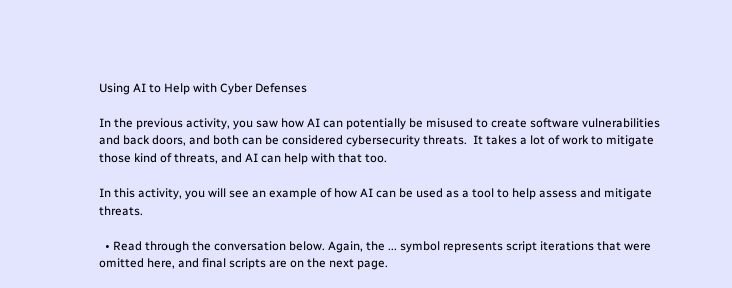Using AI to Help with Cyber Defenses

In the previous activity, you saw how AI can potentially be misused to create software vulnerabilities and back doors, and both can be considered cybersecurity threats.  It takes a lot of work to mitigate those kind of threats, and AI can help with that too.

In this activity, you will see an example of how AI can be used as a tool to help assess and mitigate threats.

  • Read through the conversation below. Again, the ... symbol represents script iterations that were omitted here, and final scripts are on the next page.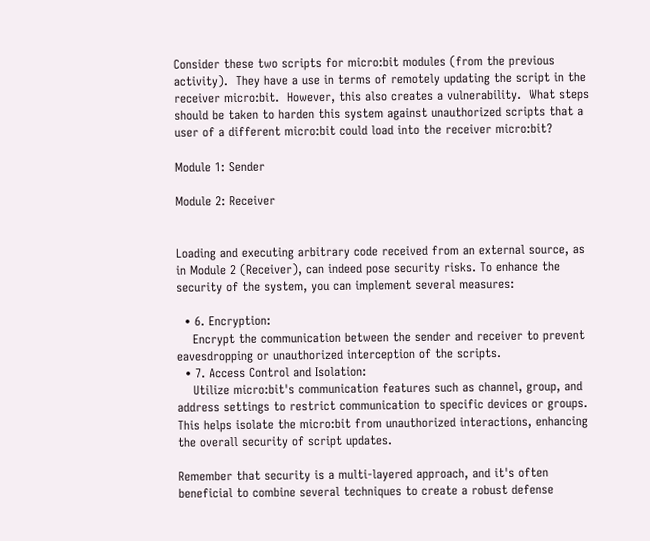Consider these two scripts for micro:bit modules (from the previous activity).  They have a use in terms of remotely updating the script in the receiver micro:bit.  However, this also creates a vulnerability.  What steps should be taken to harden this system against unauthorized scripts that a user of a different micro:bit could load into the receiver micro:bit?

Module 1: Sender

Module 2: Receiver


Loading and executing arbitrary code received from an external source, as in Module 2 (Receiver), can indeed pose security risks. To enhance the security of the system, you can implement several measures:

  • 6. Encryption:
    Encrypt the communication between the sender and receiver to prevent eavesdropping or unauthorized interception of the scripts.
  • 7. Access Control and Isolation:
    Utilize micro:bit's communication features such as channel, group, and address settings to restrict communication to specific devices or groups. This helps isolate the micro:bit from unauthorized interactions, enhancing the overall security of script updates.

Remember that security is a multi-layered approach, and it's often beneficial to combine several techniques to create a robust defense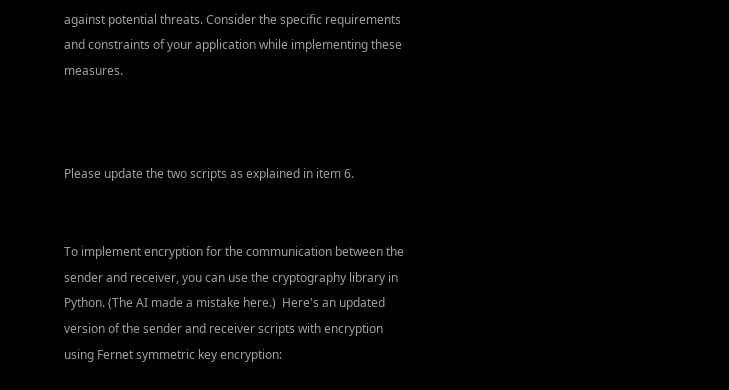against potential threats. Consider the specific requirements and constraints of your application while implementing these measures.



Please update the two scripts as explained in item 6.


To implement encryption for the communication between the sender and receiver, you can use the cryptography library in Python. (The AI made a mistake here.)  Here's an updated version of the sender and receiver scripts with encryption using Fernet symmetric key encryption: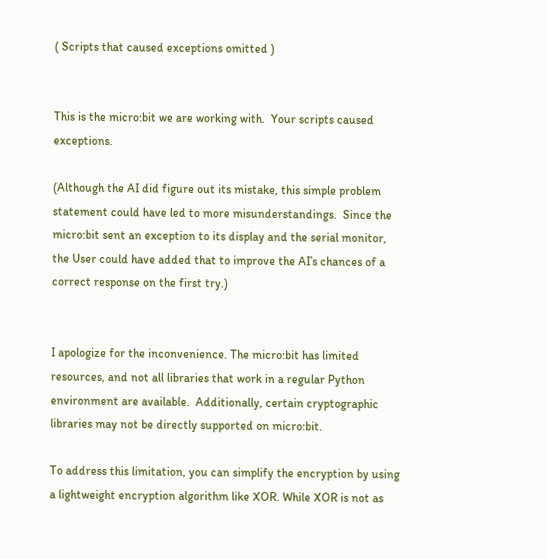( Scripts that caused exceptions omitted )


This is the micro:bit we are working with.  Your scripts caused exceptions.

(Although the AI did figure out its mistake, this simple problem statement could have led to more misunderstandings.  Since the micro:bit sent an exception to its display and the serial monitor, the User could have added that to improve the AI’s chances of a correct response on the first try.)


I apologize for the inconvenience. The micro:bit has limited resources, and not all libraries that work in a regular Python environment are available.  Additionally, certain cryptographic libraries may not be directly supported on micro:bit.

To address this limitation, you can simplify the encryption by using a lightweight encryption algorithm like XOR. While XOR is not as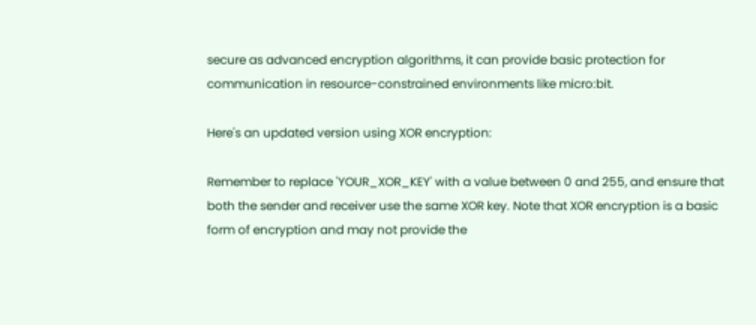secure as advanced encryption algorithms, it can provide basic protection for communication in resource-constrained environments like micro:bit.

Here's an updated version using XOR encryption:

Remember to replace 'YOUR_XOR_KEY' with a value between 0 and 255, and ensure that both the sender and receiver use the same XOR key. Note that XOR encryption is a basic form of encryption and may not provide the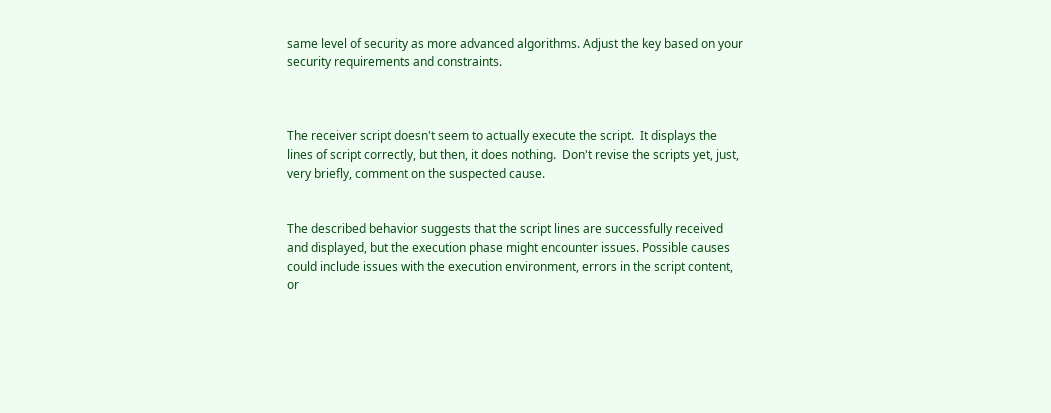same level of security as more advanced algorithms. Adjust the key based on your security requirements and constraints.



The receiver script doesn't seem to actually execute the script.  It displays the lines of script correctly, but then, it does nothing.  Don't revise the scripts yet, just, very briefly, comment on the suspected cause.


The described behavior suggests that the script lines are successfully received and displayed, but the execution phase might encounter issues. Possible causes could include issues with the execution environment, errors in the script content, or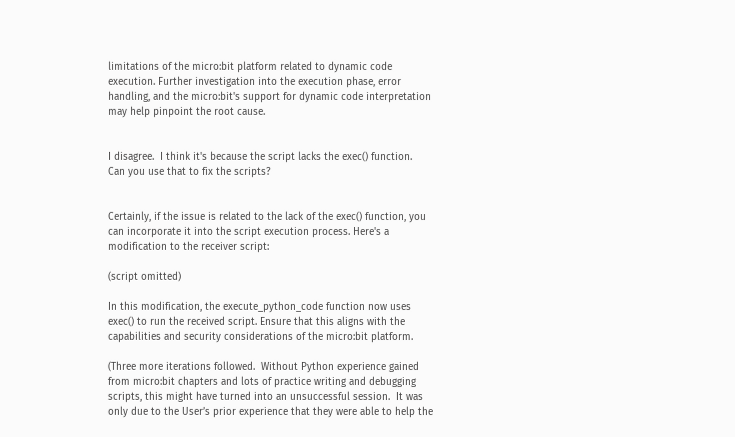limitations of the micro:bit platform related to dynamic code execution. Further investigation into the execution phase, error handling, and the micro:bit's support for dynamic code interpretation may help pinpoint the root cause.


I disagree.  I think it's because the script lacks the exec() function.  Can you use that to fix the scripts?


Certainly, if the issue is related to the lack of the exec() function, you can incorporate it into the script execution process. Here's a modification to the receiver script:

(script omitted)

In this modification, the execute_python_code function now uses exec() to run the received script. Ensure that this aligns with the capabilities and security considerations of the micro:bit platform.

(Three more iterations followed.  Without Python experience gained from micro:bit chapters and lots of practice writing and debugging scripts, this might have turned into an unsuccessful session.  It was only due to the User’s prior experience that they were able to help the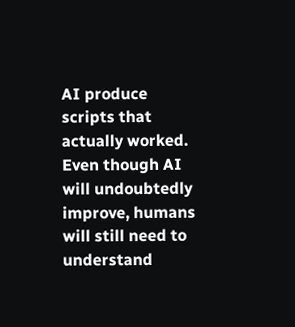AI produce scripts that actually worked.  Even though AI will undoubtedly improve, humans will still need to understand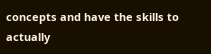concepts and have the skills to actually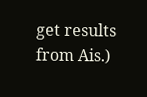get results from Ais.)